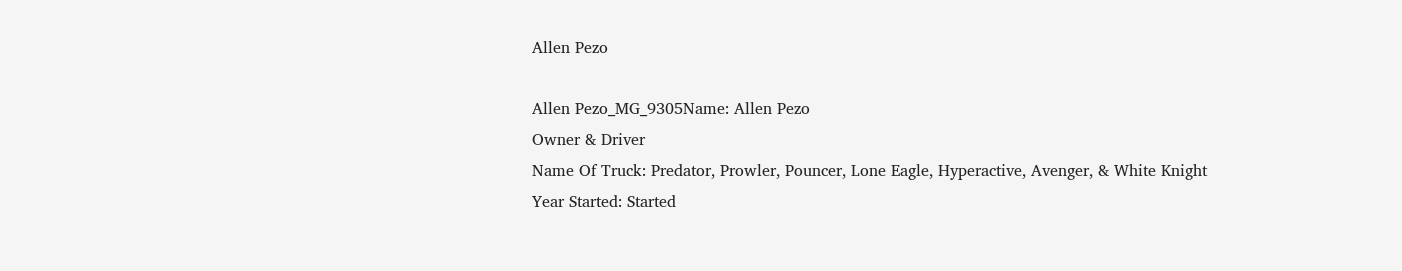Allen Pezo

Allen Pezo_MG_9305Name: Allen Pezo
Owner & Driver
Name Of Truck: Predator, Prowler, Pouncer, Lone Eagle, Hyperactive, Avenger, & White Knight
Year Started: Started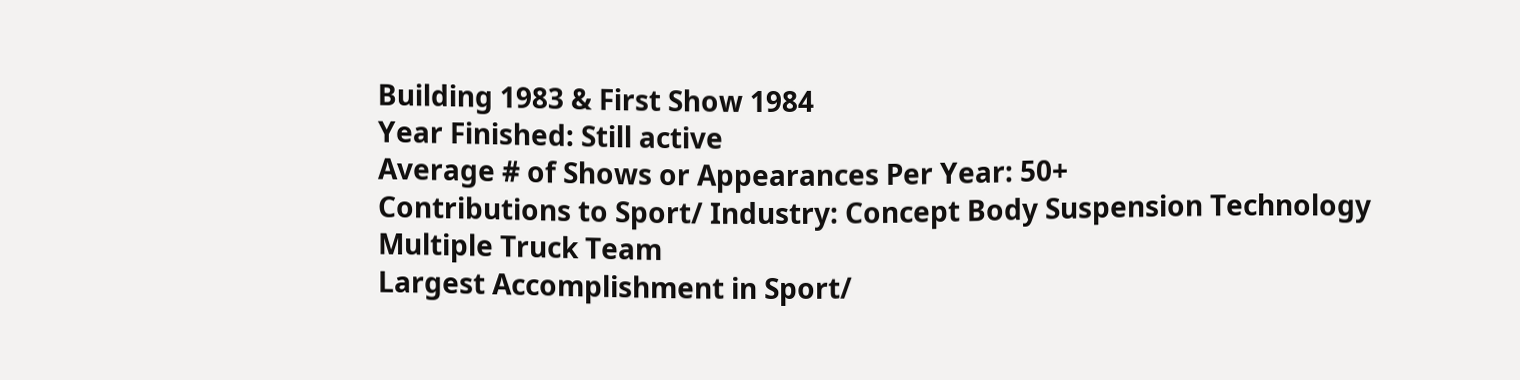Building 1983 & First Show 1984
Year Finished: Still active
Average # of Shows or Appearances Per Year: 50+
Contributions to Sport/ Industry: Concept Body Suspension Technology Multiple Truck Team
Largest Accomplishment in Sport/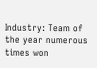Industry: Team of the year numerous times won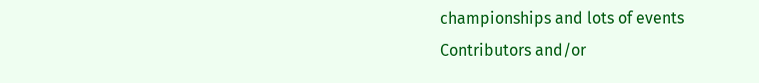championships and lots of events
Contributors and/or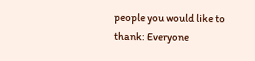people you would like to thank: Everyone